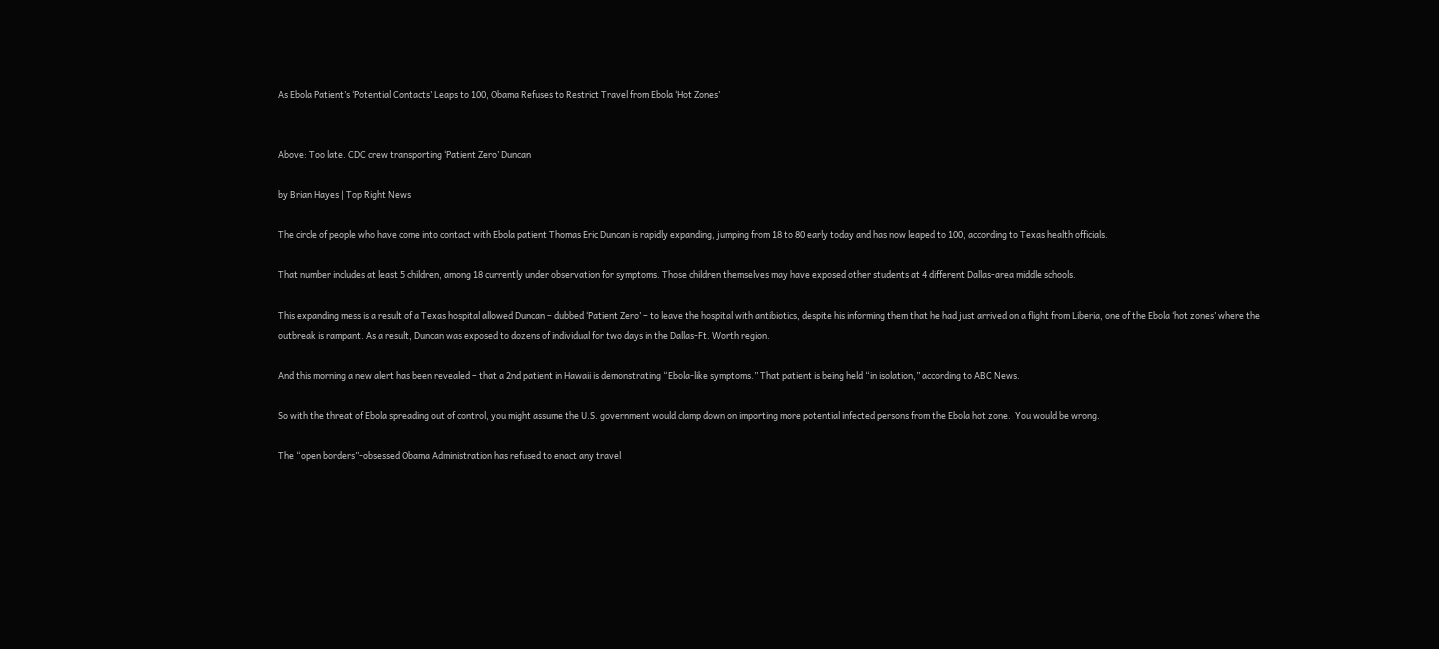As Ebola Patient’s ‘Potential Contacts’ Leaps to 100, Obama Refuses to Restrict Travel from Ebola ‘Hot Zones’


Above: Too late. CDC crew transporting ‘Patient Zero’ Duncan

by Brian Hayes | Top Right News

The circle of people who have come into contact with Ebola patient Thomas Eric Duncan is rapidly expanding, jumping from 18 to 80 early today and has now leaped to 100, according to Texas health officials.

That number includes at least 5 children, among 18 currently under observation for symptoms. Those children themselves may have exposed other students at 4 different Dallas-area middle schools.

This expanding mess is a result of a Texas hospital allowed Duncan – dubbed ‘Patient Zero’ – to leave the hospital with antibiotics, despite his informing them that he had just arrived on a flight from Liberia, one of the Ebola ‘hot zones’ where the outbreak is rampant. As a result, Duncan was exposed to dozens of individual for two days in the Dallas-Ft. Worth region.

And this morning a new alert has been revealed – that a 2nd patient in Hawaii is demonstrating “Ebola-like symptoms.” That patient is being held “in isolation,” according to ABC News.

So with the threat of Ebola spreading out of control, you might assume the U.S. government would clamp down on importing more potential infected persons from the Ebola hot zone.  You would be wrong.

The “open borders”-obsessed Obama Administration has refused to enact any travel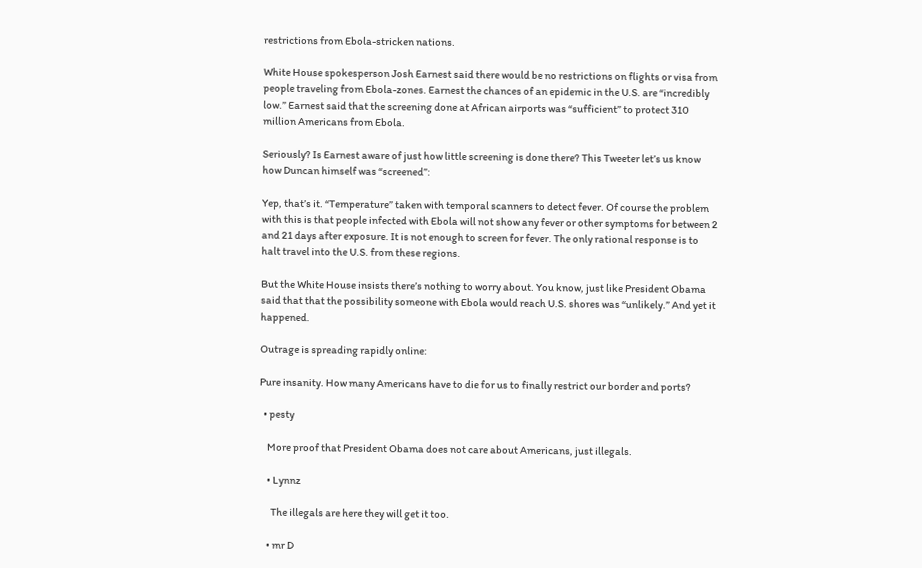restrictions from Ebola-stricken nations.

White House spokesperson Josh Earnest said there would be no restrictions on flights or visa from people traveling from Ebola-zones. Earnest the chances of an epidemic in the U.S. are “incredibly low.” Earnest said that the screening done at African airports was “sufficient” to protect 310 million Americans from Ebola.

Seriously? Is Earnest aware of just how little screening is done there? This Tweeter let’s us know how Duncan himself was “screened”:

Yep, that’s it. “Temperature” taken with temporal scanners to detect fever. Of course the problem with this is that people infected with Ebola will not show any fever or other symptoms for between 2 and 21 days after exposure. It is not enough to screen for fever. The only rational response is to halt travel into the U.S. from these regions.

But the White House insists there’s nothing to worry about. You know, just like President Obama said that that the possibility someone with Ebola would reach U.S. shores was “unlikely.” And yet it happened.

Outrage is spreading rapidly online:

Pure insanity. How many Americans have to die for us to finally restrict our border and ports?

  • pesty

    More proof that President Obama does not care about Americans, just illegals.

    • Lynnz

      The illegals are here they will get it too.

    • mr D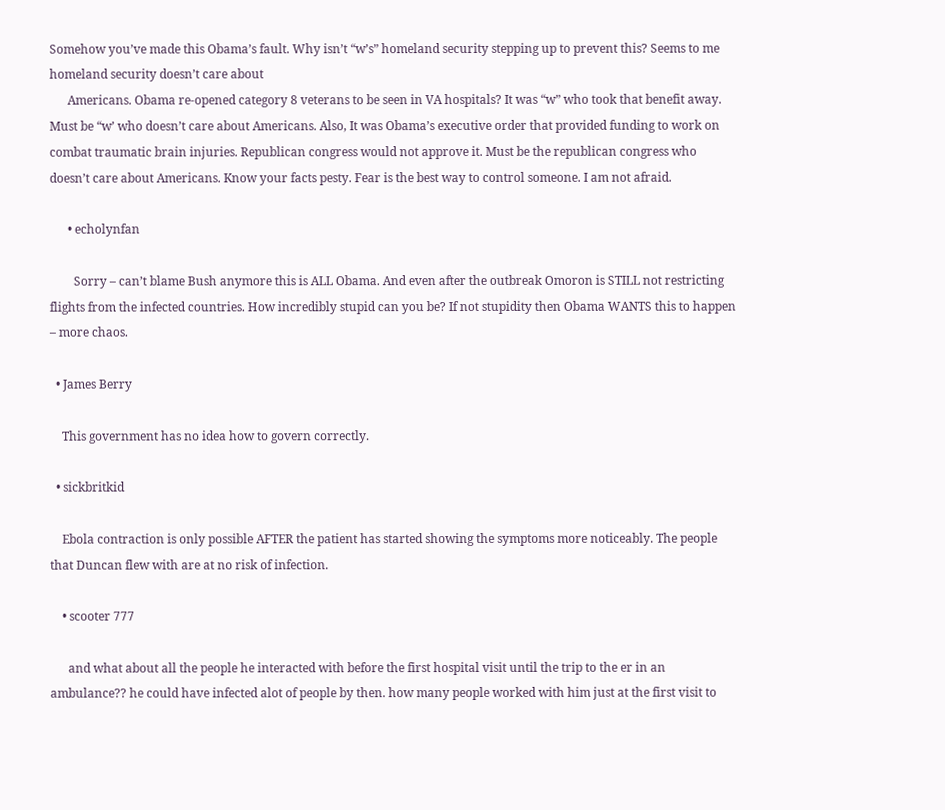Somehow you’ve made this Obama’s fault. Why isn’t “w’s” homeland security stepping up to prevent this? Seems to me homeland security doesn’t care about
      Americans. Obama re-opened category 8 veterans to be seen in VA hospitals? It was “w” who took that benefit away. Must be “w’ who doesn’t care about Americans. Also, It was Obama’s executive order that provided funding to work on combat traumatic brain injuries. Republican congress would not approve it. Must be the republican congress who doesn’t care about Americans. Know your facts pesty. Fear is the best way to control someone. I am not afraid.

      • echolynfan

        Sorry – can’t blame Bush anymore this is ALL Obama. And even after the outbreak Omoron is STILL not restricting flights from the infected countries. How incredibly stupid can you be? If not stupidity then Obama WANTS this to happen – more chaos.

  • James Berry

    This government has no idea how to govern correctly.

  • sickbritkid

    Ebola contraction is only possible AFTER the patient has started showing the symptoms more noticeably. The people that Duncan flew with are at no risk of infection.

    • scooter 777

      and what about all the people he interacted with before the first hospital visit until the trip to the er in an ambulance?? he could have infected alot of people by then. how many people worked with him just at the first visit to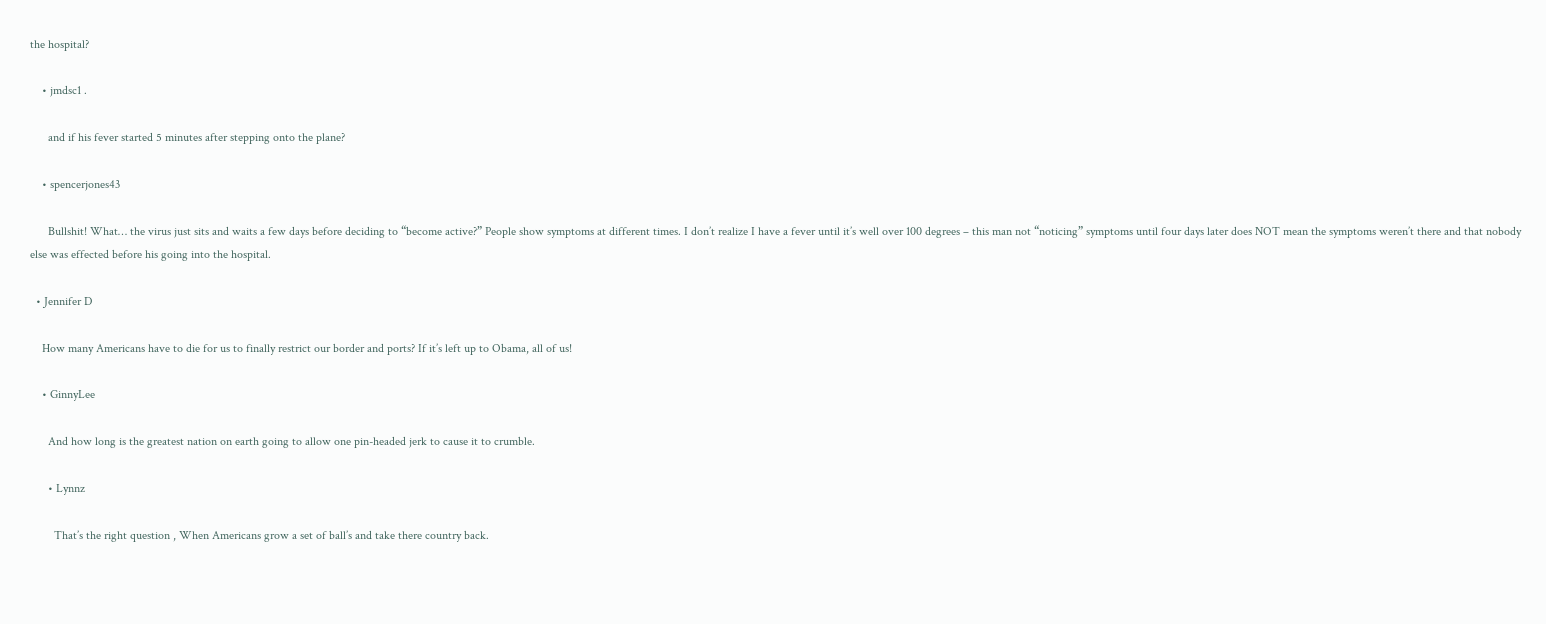the hospital?

    • jmdsc1 .

      and if his fever started 5 minutes after stepping onto the plane?

    • spencerjones43

      Bullshit! What… the virus just sits and waits a few days before deciding to “become active?” People show symptoms at different times. I don’t realize I have a fever until it’s well over 100 degrees – this man not “noticing” symptoms until four days later does NOT mean the symptoms weren’t there and that nobody else was effected before his going into the hospital.

  • Jennifer D

    How many Americans have to die for us to finally restrict our border and ports? If it’s left up to Obama, all of us!

    • GinnyLee

      And how long is the greatest nation on earth going to allow one pin-headed jerk to cause it to crumble.

      • Lynnz

        That’s the right question , When Americans grow a set of ball’s and take there country back.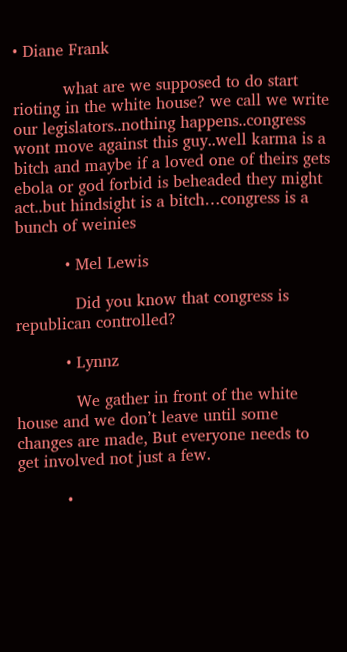• Diane Frank

          what are we supposed to do start rioting in the white house? we call we write our legislators..nothing happens..congress wont move against this guy..well karma is a bitch and maybe if a loved one of theirs gets ebola or god forbid is beheaded they might act..but hindsight is a bitch…congress is a bunch of weinies

          • Mel Lewis

            Did you know that congress is republican controlled?

          • Lynnz

            We gather in front of the white house and we don’t leave until some changes are made, But everyone needs to get involved not just a few.

          •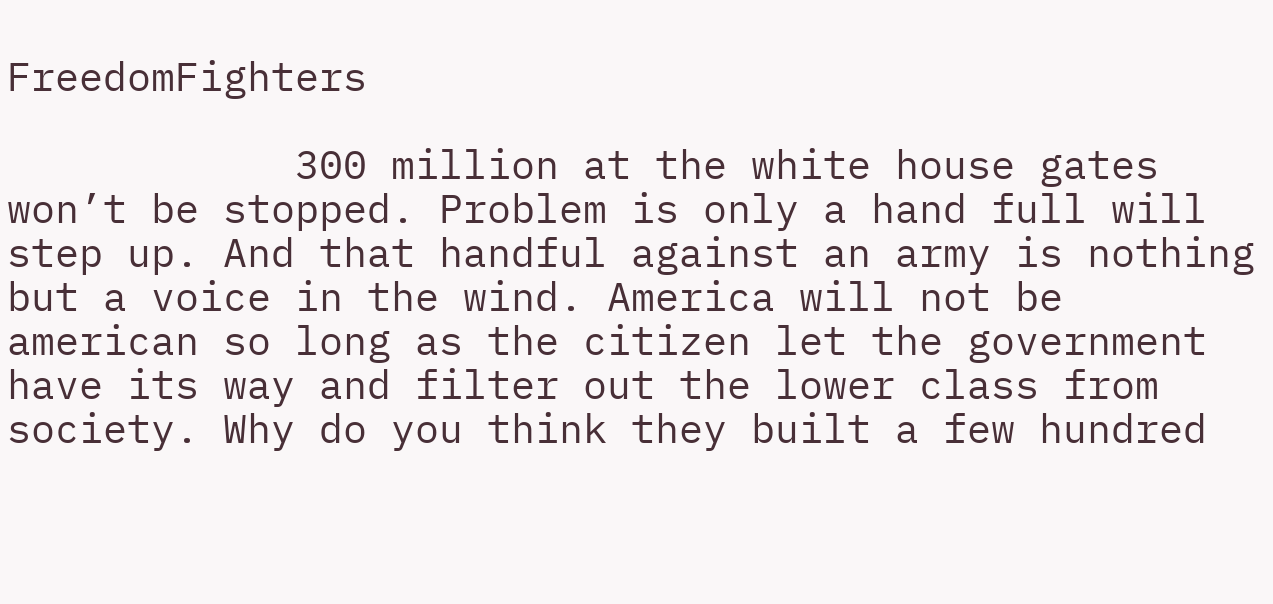FreedomFighters

            300 million at the white house gates won’t be stopped. Problem is only a hand full will step up. And that handful against an army is nothing but a voice in the wind. America will not be american so long as the citizen let the government have its way and filter out the lower class from society. Why do you think they built a few hundred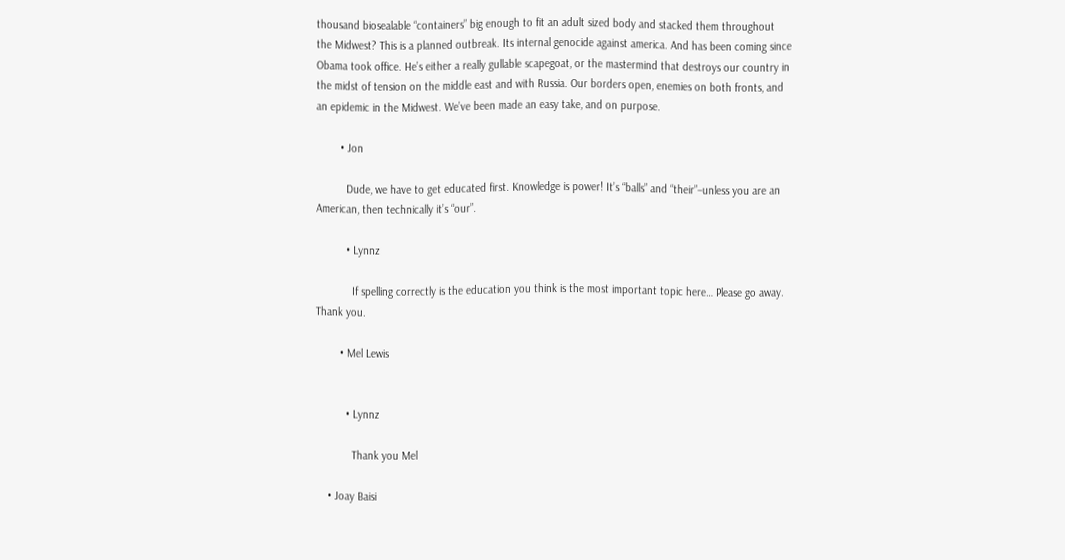thousand biosealable “containers” big enough to fit an adult sized body and stacked them throughout the Midwest? This is a planned outbreak. Its internal genocide against america. And has been coming since Obama took office. He’s either a really gullable scapegoat, or the mastermind that destroys our country in the midst of tension on the middle east and with Russia. Our borders open, enemies on both fronts, and an epidemic in the Midwest. We’ve been made an easy take, and on purpose.

        • Jon

          Dude, we have to get educated first. Knowledge is power! It’s “balls” and “their”–unless you are an American, then technically it’s “our”.

          • Lynnz

            If spelling correctly is the education you think is the most important topic here… Please go away. Thank you.

        • Mel Lewis


          • Lynnz

            Thank you Mel

    • Joay Baisi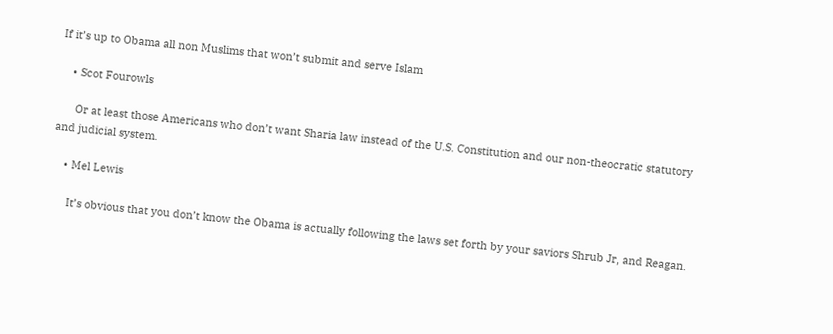If it’s up to Obama all non Muslims that won’t submit and serve Islam

    • Scot Fourowls

      Or at least those Americans who don’t want Sharia law instead of the U.S. Constitution and our non-theocratic statutory and judicial system.

    • Mel Lewis

      It’s obvious that you don’t know the Obama is actually following the laws set forth by your saviors Shrub Jr, and Reagan.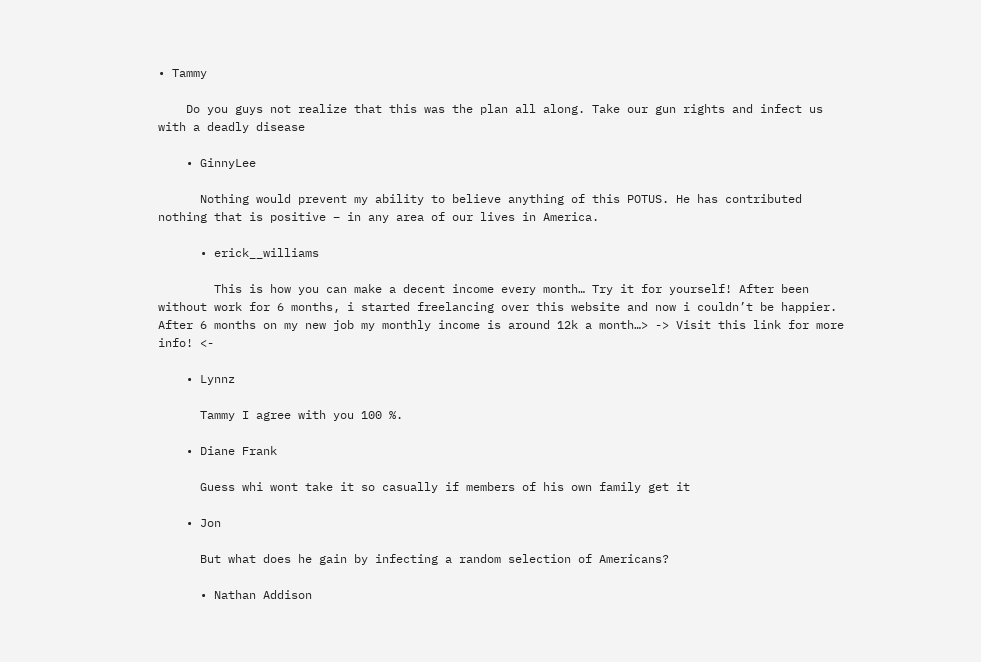• Tammy

    Do you guys not realize that this was the plan all along. Take our gun rights and infect us with a deadly disease

    • GinnyLee

      Nothing would prevent my ability to believe anything of this POTUS. He has contributed nothing that is positive – in any area of our lives in America.

      • erick__williams

        This is how you can make a decent income every month… Try it for yourself! After been without work for 6 months, i started freelancing over this website and now i couldn’t be happier. After 6 months on my new job my monthly income is around 12k a month…> -> Visit this link for more info! <-

    • Lynnz

      Tammy I agree with you 100 %.

    • Diane Frank

      Guess whi wont take it so casually if members of his own family get it

    • Jon

      But what does he gain by infecting a random selection of Americans?

      • Nathan Addison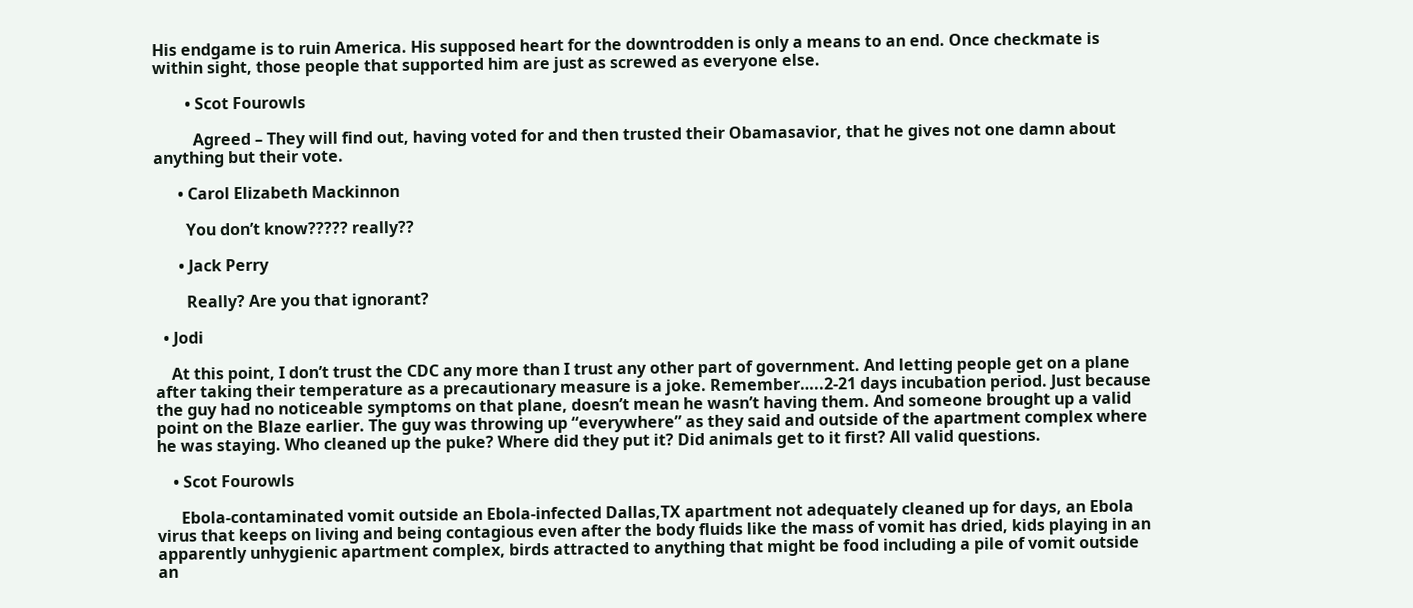His endgame is to ruin America. His supposed heart for the downtrodden is only a means to an end. Once checkmate is within sight, those people that supported him are just as screwed as everyone else.

        • Scot Fourowls

          Agreed – They will find out, having voted for and then trusted their Obamasavior, that he gives not one damn about anything but their vote.

      • Carol Elizabeth Mackinnon

        You don’t know????? really??

      • Jack Perry

        Really? Are you that ignorant?

  • Jodi

    At this point, I don’t trust the CDC any more than I trust any other part of government. And letting people get on a plane after taking their temperature as a precautionary measure is a joke. Remember…..2-21 days incubation period. Just because the guy had no noticeable symptoms on that plane, doesn’t mean he wasn’t having them. And someone brought up a valid point on the Blaze earlier. The guy was throwing up “everywhere” as they said and outside of the apartment complex where he was staying. Who cleaned up the puke? Where did they put it? Did animals get to it first? All valid questions.

    • Scot Fourowls

      Ebola-contaminated vomit outside an Ebola-infected Dallas,TX apartment not adequately cleaned up for days, an Ebola virus that keeps on living and being contagious even after the body fluids like the mass of vomit has dried, kids playing in an apparently unhygienic apartment complex, birds attracted to anything that might be food including a pile of vomit outside an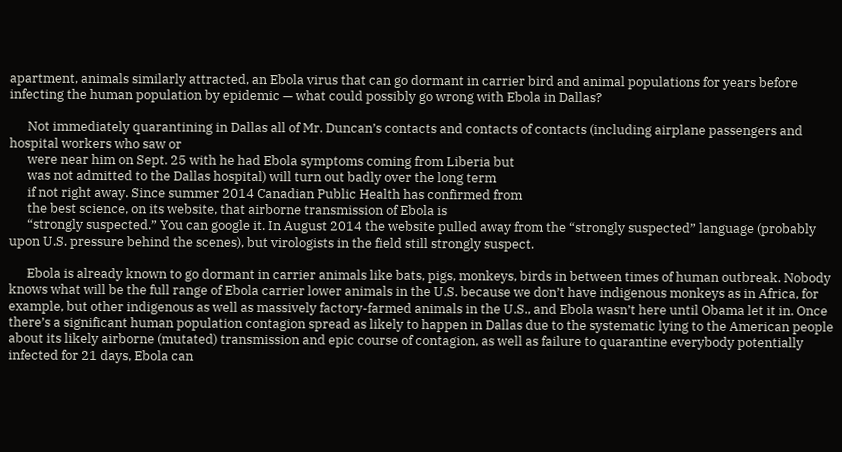apartment, animals similarly attracted, an Ebola virus that can go dormant in carrier bird and animal populations for years before infecting the human population by epidemic — what could possibly go wrong with Ebola in Dallas?

      Not immediately quarantining in Dallas all of Mr. Duncan’s contacts and contacts of contacts (including airplane passengers and hospital workers who saw or
      were near him on Sept. 25 with he had Ebola symptoms coming from Liberia but
      was not admitted to the Dallas hospital) will turn out badly over the long term
      if not right away. Since summer 2014 Canadian Public Health has confirmed from
      the best science, on its website, that airborne transmission of Ebola is
      “strongly suspected.” You can google it. In August 2014 the website pulled away from the “strongly suspected” language (probably upon U.S. pressure behind the scenes), but virologists in the field still strongly suspect.

      Ebola is already known to go dormant in carrier animals like bats, pigs, monkeys, birds in between times of human outbreak. Nobody knows what will be the full range of Ebola carrier lower animals in the U.S. because we don’t have indigenous monkeys as in Africa, for example, but other indigenous as well as massively factory-farmed animals in the U.S., and Ebola wasn’t here until Obama let it in. Once there’s a significant human population contagion spread as likely to happen in Dallas due to the systematic lying to the American people about its likely airborne (mutated) transmission and epic course of contagion, as well as failure to quarantine everybody potentially infected for 21 days, Ebola can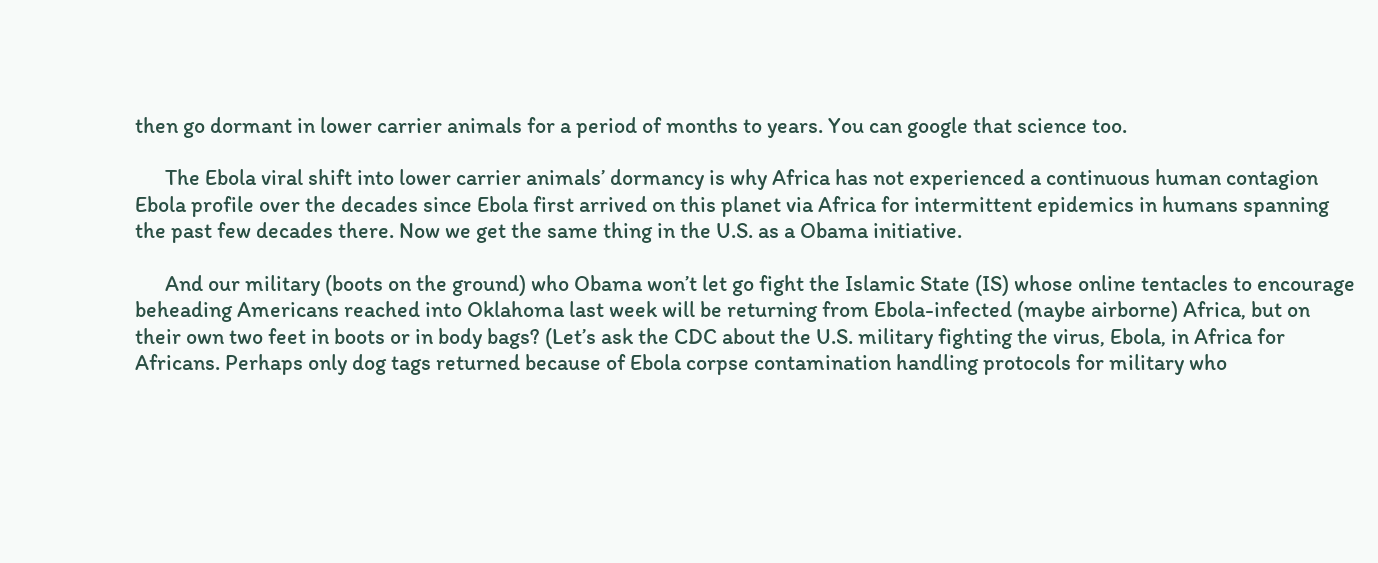then go dormant in lower carrier animals for a period of months to years. You can google that science too.

      The Ebola viral shift into lower carrier animals’ dormancy is why Africa has not experienced a continuous human contagion Ebola profile over the decades since Ebola first arrived on this planet via Africa for intermittent epidemics in humans spanning the past few decades there. Now we get the same thing in the U.S. as a Obama initiative.

      And our military (boots on the ground) who Obama won’t let go fight the Islamic State (IS) whose online tentacles to encourage beheading Americans reached into Oklahoma last week will be returning from Ebola-infected (maybe airborne) Africa, but on their own two feet in boots or in body bags? (Let’s ask the CDC about the U.S. military fighting the virus, Ebola, in Africa for Africans. Perhaps only dog tags returned because of Ebola corpse contamination handling protocols for military who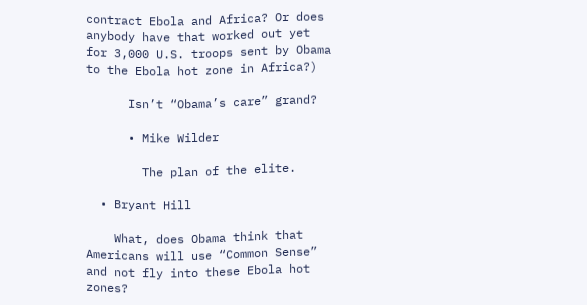contract Ebola and Africa? Or does anybody have that worked out yet for 3,000 U.S. troops sent by Obama to the Ebola hot zone in Africa?)

      Isn’t “Obama’s care” grand?

      • Mike Wilder

        The plan of the elite.

  • Bryant Hill

    What, does Obama think that Americans will use “Common Sense” and not fly into these Ebola hot zones?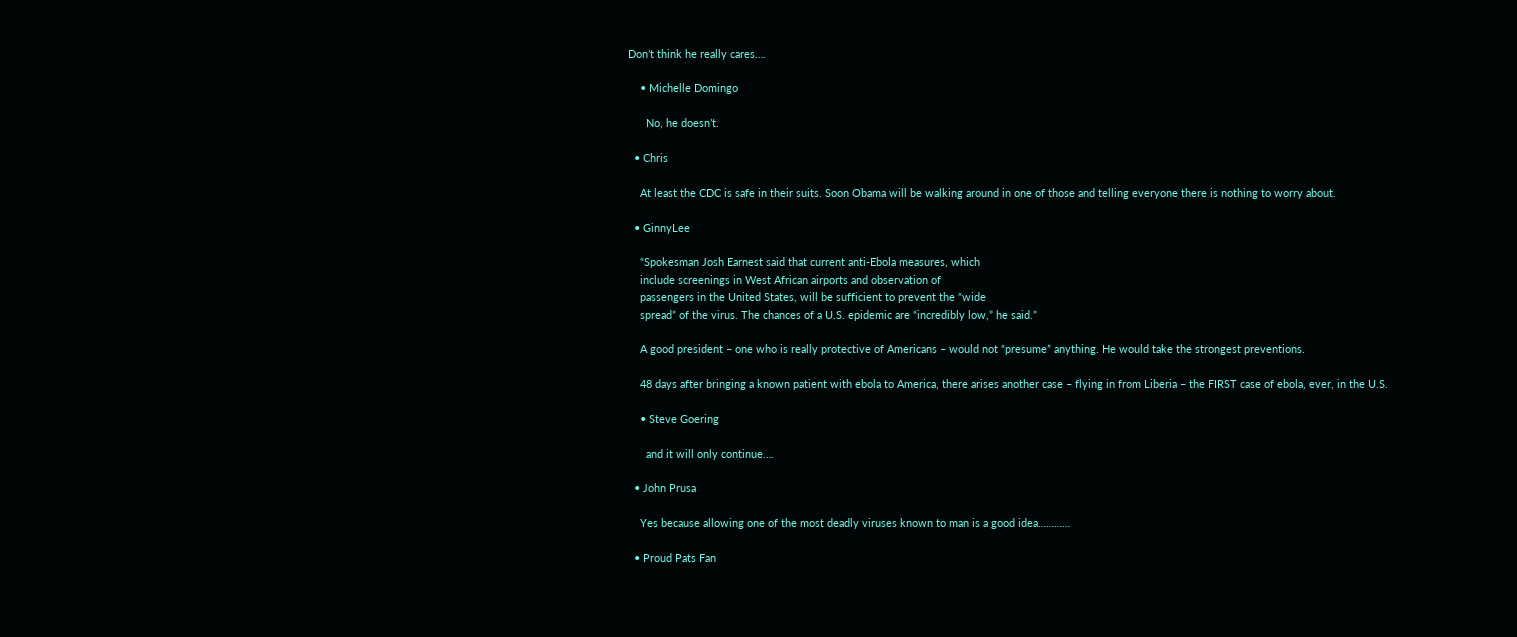Don’t think he really cares….

    • Michelle Domingo

      No, he doesn’t.

  • Chris

    At least the CDC is safe in their suits. Soon Obama will be walking around in one of those and telling everyone there is nothing to worry about.

  • GinnyLee

    “Spokesman Josh Earnest said that current anti-Ebola measures, which
    include screenings in West African airports and observation of
    passengers in the United States, will be sufficient to prevent the “wide
    spread” of the virus. The chances of a U.S. epidemic are “incredibly low,” he said.”

    A good president – one who is really protective of Americans – would not “presume” anything. He would take the strongest preventions.

    48 days after bringing a known patient with ebola to America, there arises another case – flying in from Liberia – the FIRST case of ebola, ever, in the U.S.

    • Steve Goering

      and it will only continue….

  • John Prusa

    Yes because allowing one of the most deadly viruses known to man is a good idea…………

  • Proud Pats Fan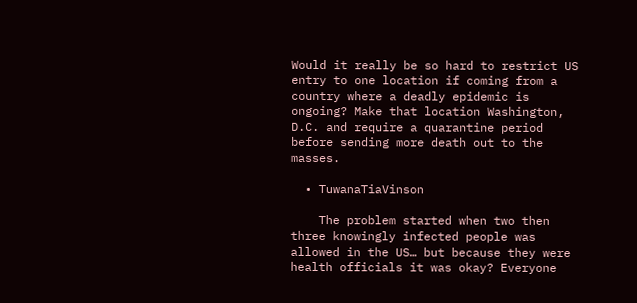Would it really be so hard to restrict US entry to one location if coming from a country where a deadly epidemic is ongoing? Make that location Washington, D.C. and require a quarantine period before sending more death out to the masses.

  • TuwanaTiaVinson

    The problem started when two then three knowingly infected people was allowed in the US… but because they were health officials it was okay? Everyone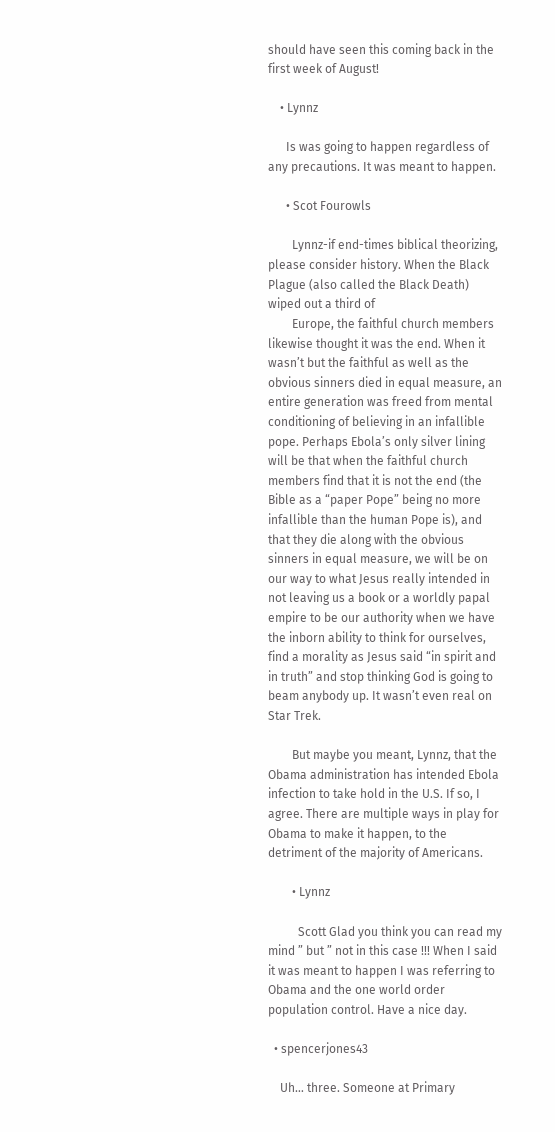should have seen this coming back in the first week of August!

    • Lynnz

      Is was going to happen regardless of any precautions. It was meant to happen.

      • Scot Fourowls

        Lynnz-if end-times biblical theorizing, please consider history. When the Black Plague (also called the Black Death) wiped out a third of
        Europe, the faithful church members likewise thought it was the end. When it wasn’t but the faithful as well as the obvious sinners died in equal measure, an entire generation was freed from mental conditioning of believing in an infallible pope. Perhaps Ebola’s only silver lining will be that when the faithful church members find that it is not the end (the Bible as a “paper Pope” being no more infallible than the human Pope is), and that they die along with the obvious sinners in equal measure, we will be on our way to what Jesus really intended in not leaving us a book or a worldly papal empire to be our authority when we have the inborn ability to think for ourselves, find a morality as Jesus said “in spirit and in truth” and stop thinking God is going to beam anybody up. It wasn’t even real on Star Trek.

        But maybe you meant, Lynnz, that the Obama administration has intended Ebola infection to take hold in the U.S. If so, I agree. There are multiple ways in play for Obama to make it happen, to the detriment of the majority of Americans.

        • Lynnz

          Scott Glad you think you can read my mind ” but ” not in this case !!! When I said it was meant to happen I was referring to Obama and the one world order population control. Have a nice day.

  • spencerjones43

    Uh… three. Someone at Primary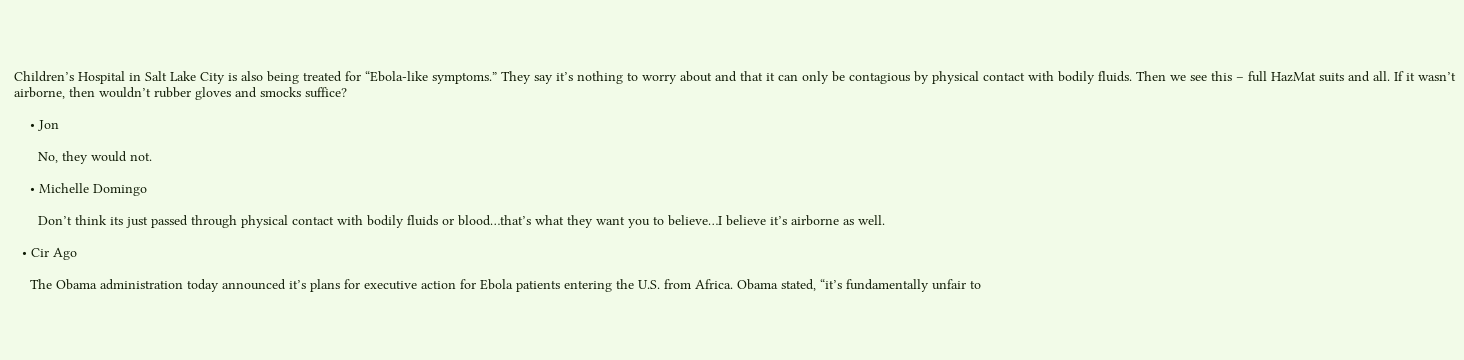Children’s Hospital in Salt Lake City is also being treated for “Ebola-like symptoms.” They say it’s nothing to worry about and that it can only be contagious by physical contact with bodily fluids. Then we see this – full HazMat suits and all. If it wasn’t airborne, then wouldn’t rubber gloves and smocks suffice?

    • Jon

      No, they would not.

    • Michelle Domingo

      Don’t think its just passed through physical contact with bodily fluids or blood…that’s what they want you to believe…I believe it’s airborne as well.

  • Cir Ago

    The Obama administration today announced it’s plans for executive action for Ebola patients entering the U.S. from Africa. Obama stated, “it’s fundamentally unfair to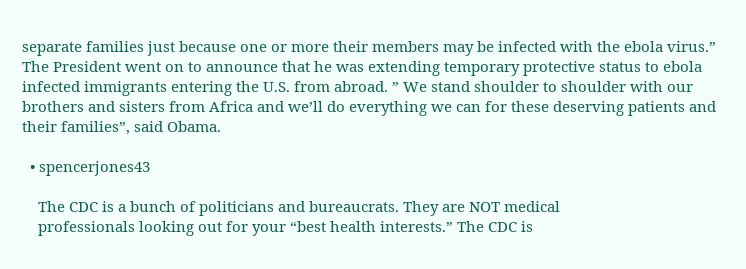separate families just because one or more their members may be infected with the ebola virus.” The President went on to announce that he was extending temporary protective status to ebola infected immigrants entering the U.S. from abroad. ” We stand shoulder to shoulder with our brothers and sisters from Africa and we’ll do everything we can for these deserving patients and their families”, said Obama.

  • spencerjones43

    The CDC is a bunch of politicians and bureaucrats. They are NOT medical
    professionals looking out for your “best health interests.” The CDC is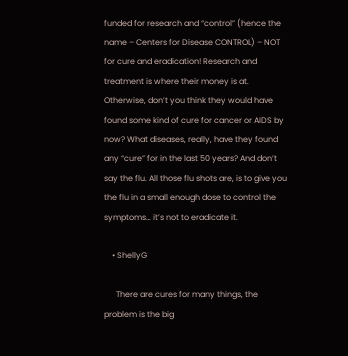funded for research and “control” (hence the name – Centers for Disease CONTROL) – NOT for cure and eradication! Research and treatment is where their money is at. Otherwise, don’t you think they would have found some kind of cure for cancer or AIDS by now? What diseases, really, have they found any “cure” for in the last 50 years? And don’t say the flu. All those flu shots are, is to give you the flu in a small enough dose to control the symptoms… it’s not to eradicate it.

    • ShellyG

      There are cures for many things, the problem is the big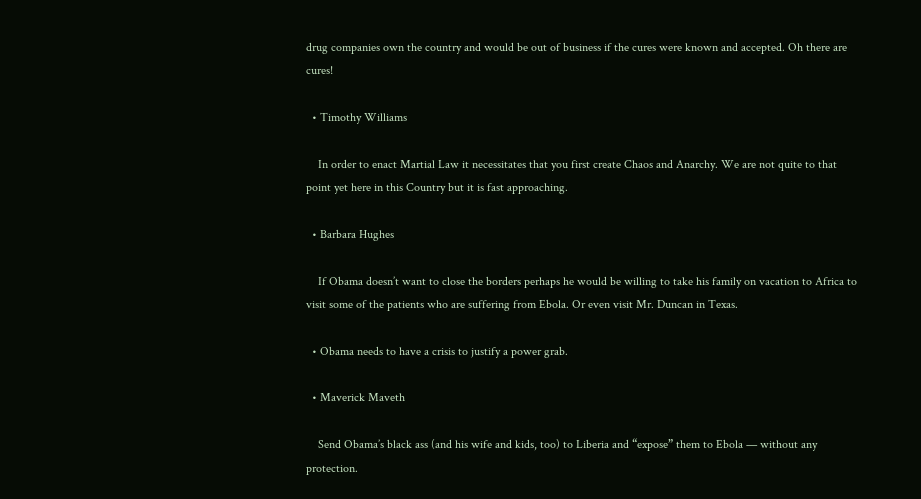drug companies own the country and would be out of business if the cures were known and accepted. Oh there are cures!

  • Timothy Williams

    In order to enact Martial Law it necessitates that you first create Chaos and Anarchy. We are not quite to that point yet here in this Country but it is fast approaching.

  • Barbara Hughes

    If Obama doesn’t want to close the borders perhaps he would be willing to take his family on vacation to Africa to visit some of the patients who are suffering from Ebola. Or even visit Mr. Duncan in Texas.

  • Obama needs to have a crisis to justify a power grab.

  • Maverick Maveth

    Send Obama’s black ass (and his wife and kids, too) to Liberia and “expose” them to Ebola — without any protection.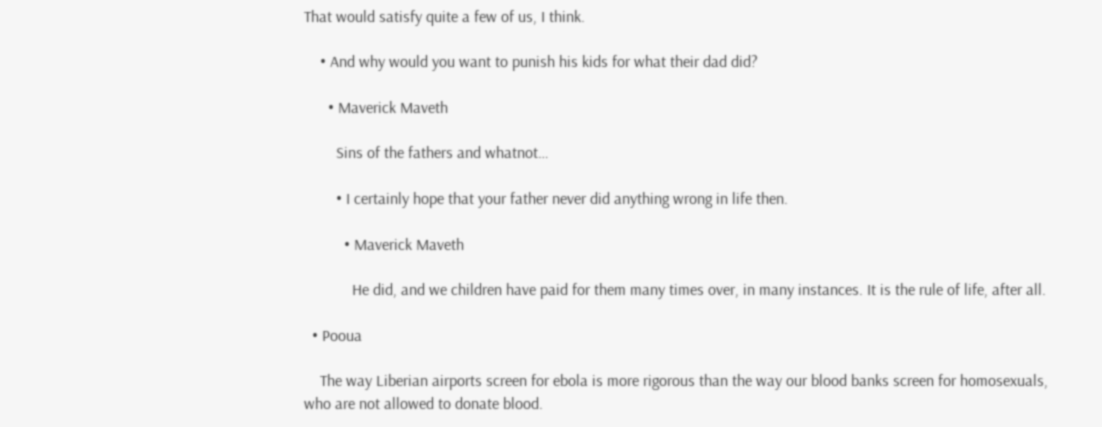That would satisfy quite a few of us, I think.

    • And why would you want to punish his kids for what their dad did?

      • Maverick Maveth

        Sins of the fathers and whatnot…

        • I certainly hope that your father never did anything wrong in life then.

          • Maverick Maveth

            He did, and we children have paid for them many times over, in many instances. It is the rule of life, after all.

  • Pooua

    The way Liberian airports screen for ebola is more rigorous than the way our blood banks screen for homosexuals, who are not allowed to donate blood.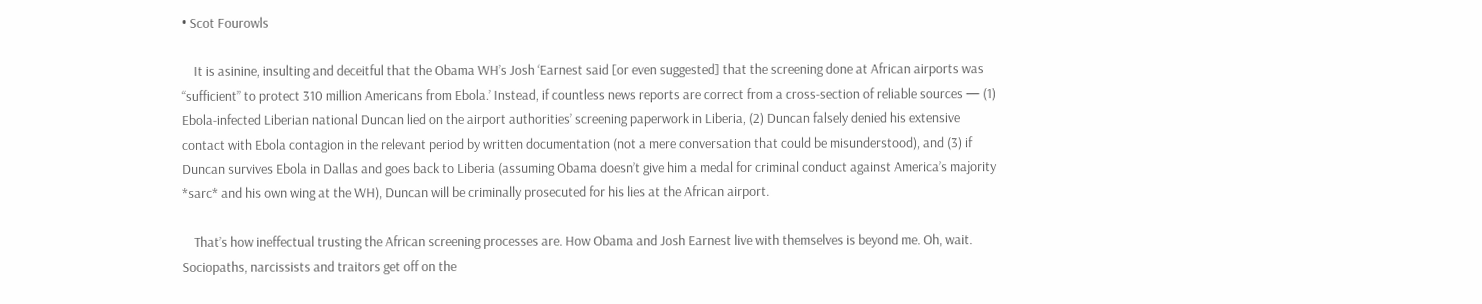• Scot Fourowls

    It is asinine, insulting and deceitful that the Obama WH’s Josh ‘Earnest said [or even suggested] that the screening done at African airports was “sufficient” to protect 310 million Americans from Ebola.’ Instead, if countless news reports are correct from a cross-section of reliable sources — (1) Ebola-infected Liberian national Duncan lied on the airport authorities’ screening paperwork in Liberia, (2) Duncan falsely denied his extensive contact with Ebola contagion in the relevant period by written documentation (not a mere conversation that could be misunderstood), and (3) if Duncan survives Ebola in Dallas and goes back to Liberia (assuming Obama doesn’t give him a medal for criminal conduct against America’s majority *sarc* and his own wing at the WH), Duncan will be criminally prosecuted for his lies at the African airport.

    That’s how ineffectual trusting the African screening processes are. How Obama and Josh Earnest live with themselves is beyond me. Oh, wait. Sociopaths, narcissists and traitors get off on the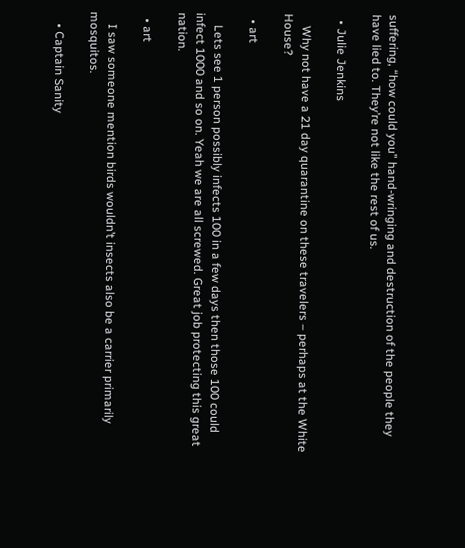suffering, “how could you” hand-wringing and destruction of the people they have lied to. They’re not like the rest of us.

  • Julie Jenkins

    Why not have a 21 day quarantine on these travelers – perhaps at the White House?

  • art

    Lets see 1 person possibly infects 100 in a few days then those 100 could infect 1000 and so on. Yeah we are all screwed. Great job protecting this great nation.

  • art

    I saw someone mention birds wouldn’t insects also be a carrier primarily mosquitos.

    • Captain Sanity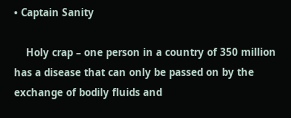• Captain Sanity

    Holy crap – one person in a country of 350 million has a disease that can only be passed on by the exchange of bodily fluids and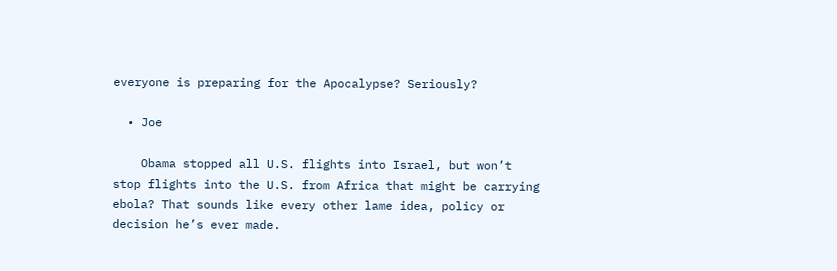everyone is preparing for the Apocalypse? Seriously?

  • Joe

    Obama stopped all U.S. flights into Israel, but won’t stop flights into the U.S. from Africa that might be carrying ebola? That sounds like every other lame idea, policy or decision he’s ever made.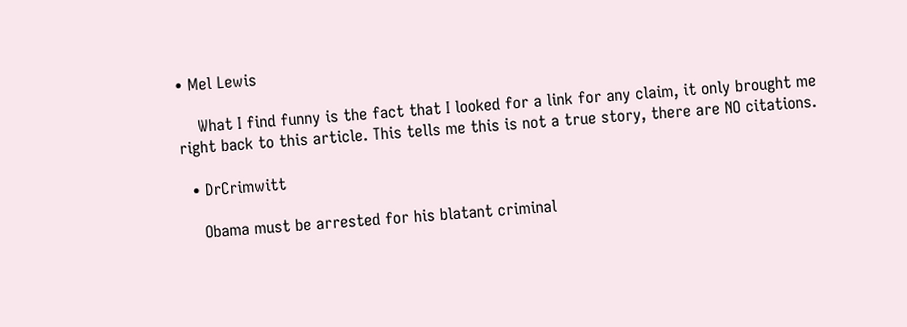• Mel Lewis

    What I find funny is the fact that I looked for a link for any claim, it only brought me right back to this article. This tells me this is not a true story, there are NO citations.

  • DrCrimwitt

    Obama must be arrested for his blatant criminal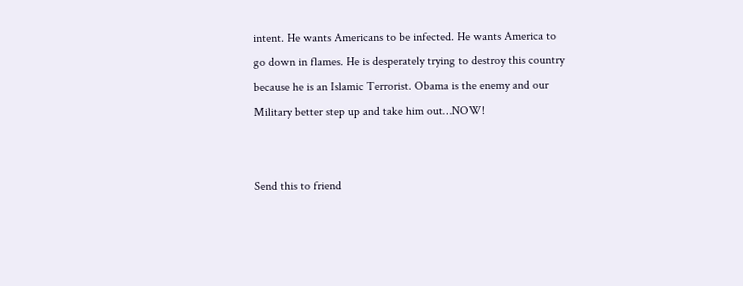intent. He wants Americans to be infected. He wants America to go down in flames. He is desperately trying to destroy this country because he is an Islamic Terrorist. Obama is the enemy and our Military better step up and take him out…NOW!


Send this to friend